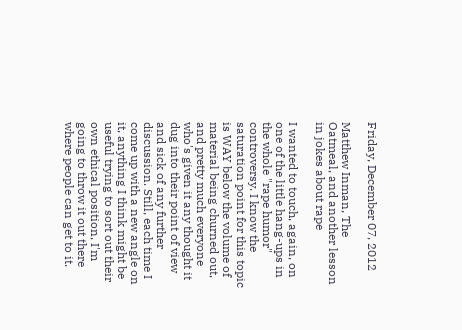Friday, December 07, 2012

Matthew Inman, The Oatmeal, and another lesson in jokes about rape

I wanted to touch, again, on one of the little hang-ups in the whole "rape humor" controversy. I know the saturation point for this topic is WAY below the volume of material being churned out, and pretty much everyone who's given it any thought it dug into their point of view and sick of any further discussion. Still, each time I come up with a new angle on it, anything I think might be useful trying to sort out their own ethical position, I'm going to throw it out there where people can get to it.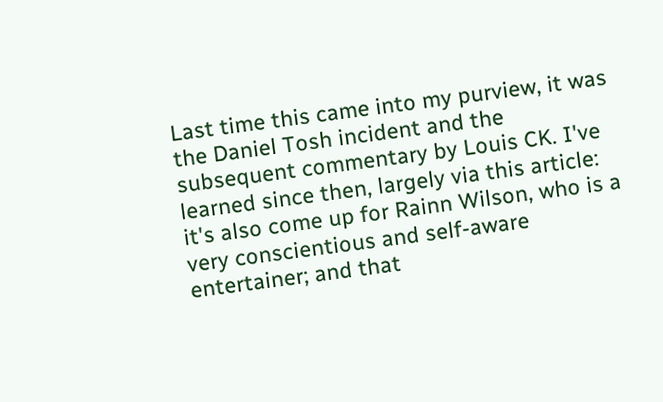Last time this came into my purview, it was the Daniel Tosh incident and the subsequent commentary by Louis CK. I've learned since then, largely via this article: it's also come up for Rainn Wilson, who is a very conscientious and self-aware entertainer; and that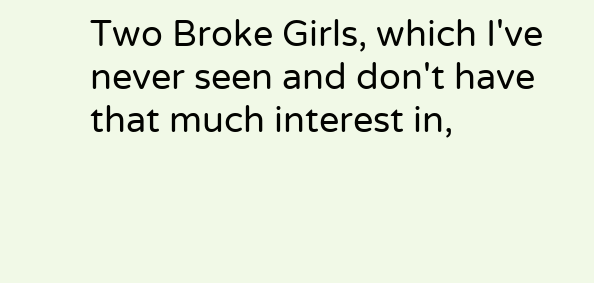Two Broke Girls, which I've never seen and don't have that much interest in,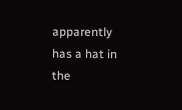apparently has a hat in the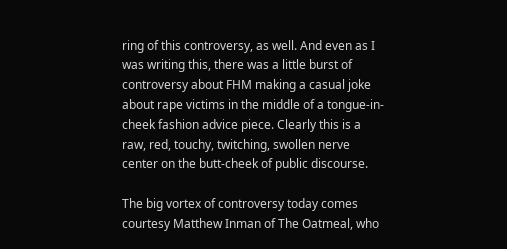ring of this controversy, as well. And even as I was writing this, there was a little burst of controversy about FHM making a casual joke about rape victims in the middle of a tongue-in-cheek fashion advice piece. Clearly this is a raw, red, touchy, twitching, swollen nerve center on the butt-cheek of public discourse.

The big vortex of controversy today comes courtesy Matthew Inman of The Oatmeal, who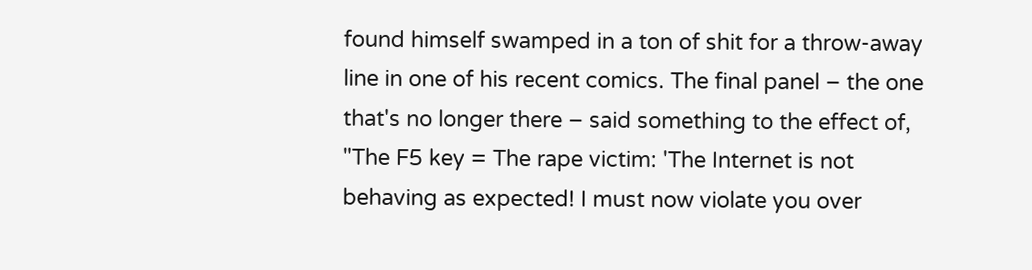found himself swamped in a ton of shit for a throw-away line in one of his recent comics. The final panel – the one that's no longer there – said something to the effect of, "The F5 key = The rape victim: 'The Internet is not behaving as expected! I must now violate you over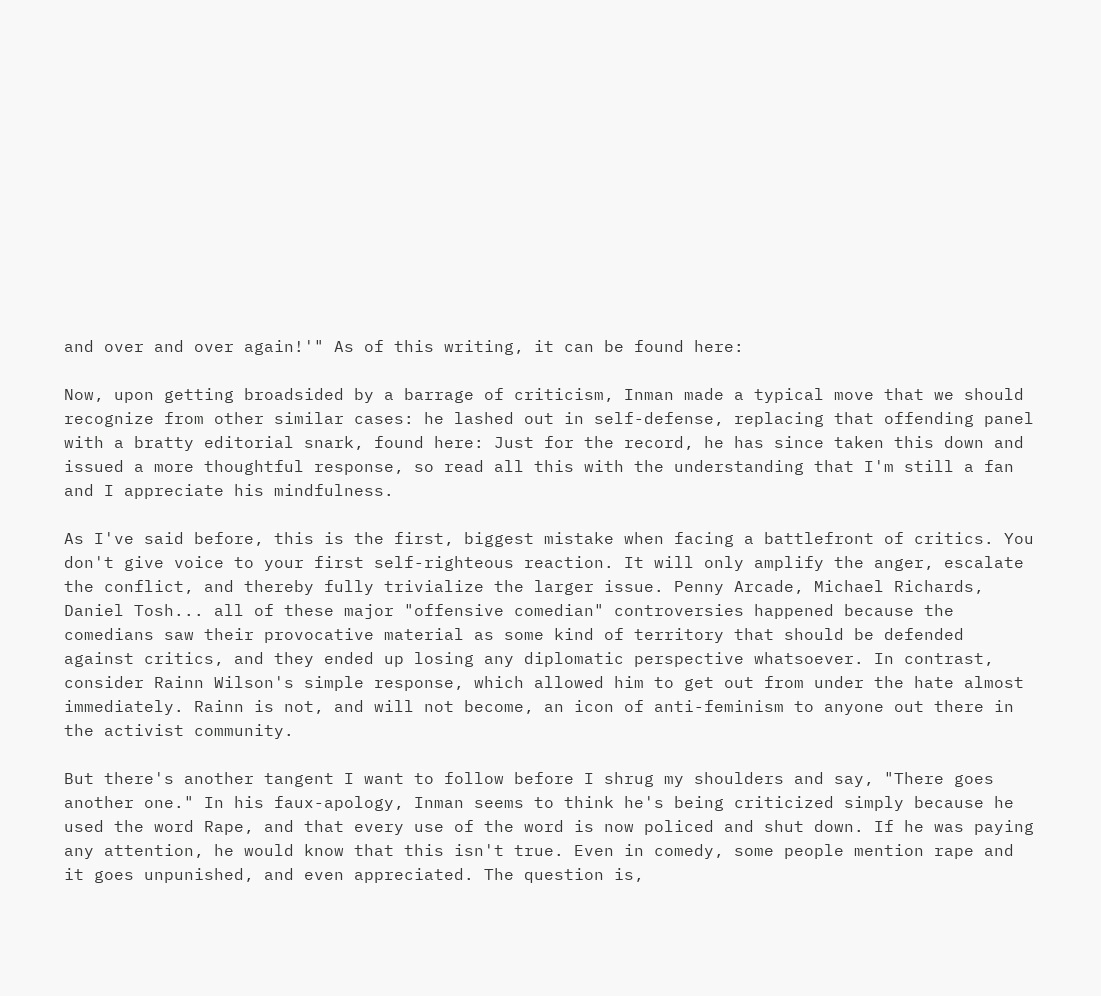and over and over again!'" As of this writing, it can be found here:

Now, upon getting broadsided by a barrage of criticism, Inman made a typical move that we should recognize from other similar cases: he lashed out in self-defense, replacing that offending panel with a bratty editorial snark, found here: Just for the record, he has since taken this down and issued a more thoughtful response, so read all this with the understanding that I'm still a fan and I appreciate his mindfulness.

As I've said before, this is the first, biggest mistake when facing a battlefront of critics. You don't give voice to your first self-righteous reaction. It will only amplify the anger, escalate the conflict, and thereby fully trivialize the larger issue. Penny Arcade, Michael Richards, Daniel Tosh... all of these major "offensive comedian" controversies happened because the comedians saw their provocative material as some kind of territory that should be defended against critics, and they ended up losing any diplomatic perspective whatsoever. In contrast, consider Rainn Wilson's simple response, which allowed him to get out from under the hate almost immediately. Rainn is not, and will not become, an icon of anti-feminism to anyone out there in the activist community.

But there's another tangent I want to follow before I shrug my shoulders and say, "There goes another one." In his faux-apology, Inman seems to think he's being criticized simply because he used the word Rape, and that every use of the word is now policed and shut down. If he was paying any attention, he would know that this isn't true. Even in comedy, some people mention rape and it goes unpunished, and even appreciated. The question is,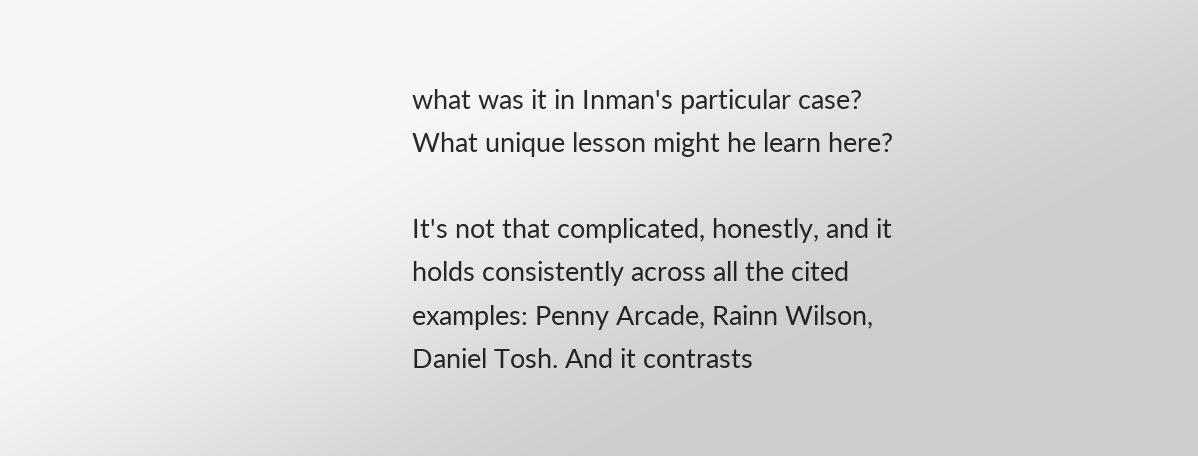what was it in Inman's particular case? What unique lesson might he learn here?

It's not that complicated, honestly, and it holds consistently across all the cited examples: Penny Arcade, Rainn Wilson, Daniel Tosh. And it contrasts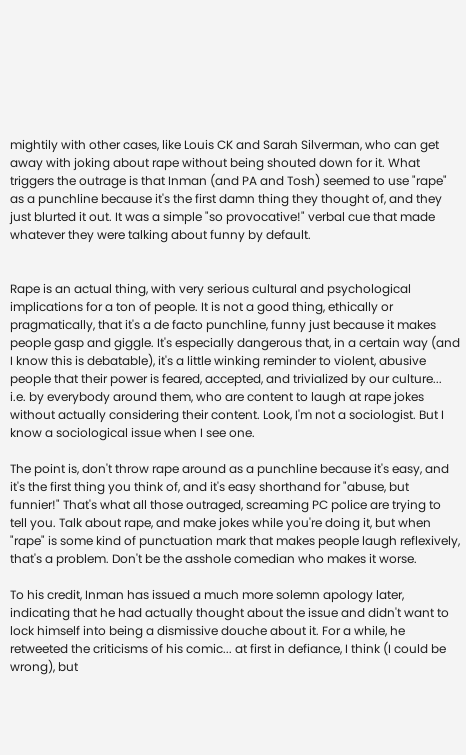mightily with other cases, like Louis CK and Sarah Silverman, who can get away with joking about rape without being shouted down for it. What triggers the outrage is that Inman (and PA and Tosh) seemed to use "rape" as a punchline because it's the first damn thing they thought of, and they just blurted it out. It was a simple "so provocative!" verbal cue that made whatever they were talking about funny by default.


Rape is an actual thing, with very serious cultural and psychological implications for a ton of people. It is not a good thing, ethically or pragmatically, that it's a de facto punchline, funny just because it makes people gasp and giggle. It's especially dangerous that, in a certain way (and I know this is debatable), it's a little winking reminder to violent, abusive people that their power is feared, accepted, and trivialized by our culture... i.e. by everybody around them, who are content to laugh at rape jokes without actually considering their content. Look, I'm not a sociologist. But I know a sociological issue when I see one.

The point is, don't throw rape around as a punchline because it's easy, and it's the first thing you think of, and it's easy shorthand for "abuse, but funnier!" That's what all those outraged, screaming PC police are trying to tell you. Talk about rape, and make jokes while you're doing it, but when "rape" is some kind of punctuation mark that makes people laugh reflexively, that's a problem. Don't be the asshole comedian who makes it worse.

To his credit, Inman has issued a much more solemn apology later, indicating that he had actually thought about the issue and didn't want to lock himself into being a dismissive douche about it. For a while, he retweeted the criticisms of his comic... at first in defiance, I think (I could be wrong), but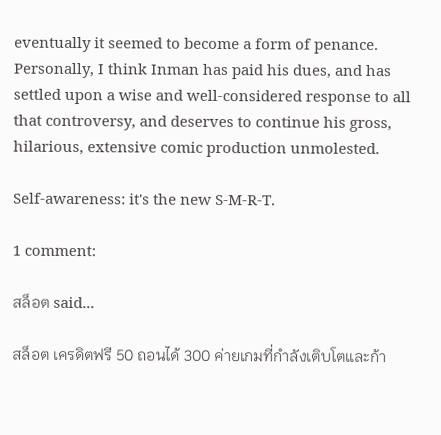eventually it seemed to become a form of penance. Personally, I think Inman has paid his dues, and has settled upon a wise and well-considered response to all that controversy, and deserves to continue his gross, hilarious, extensive comic production unmolested.

Self-awareness: it's the new S-M-R-T.

1 comment:

สล็อต said...

สล็อต เครดิตฟรี 50 ถอนได้ 300 ค่ายเกมที่กำลังเติบโตและก้า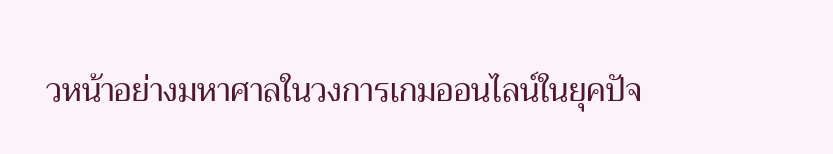วหน้าอย่างมหาศาลในวงการเกมออนไลน์ในยุคปัจ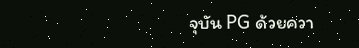จุบัน PG ด้วยควา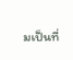มเป็นที่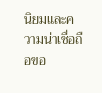นิยมและความน่าเชื่อถือขอ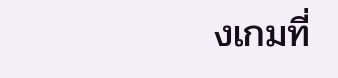งเกมที่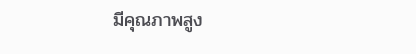มีคุณภาพสูง